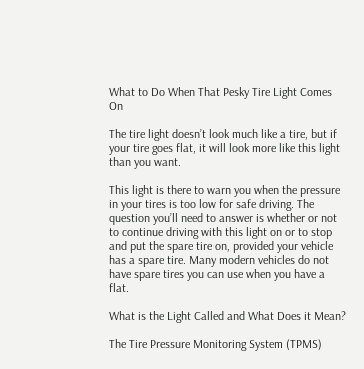What to Do When That Pesky Tire Light Comes On

The tire light doesn’t look much like a tire, but if your tire goes flat, it will look more like this light than you want.

This light is there to warn you when the pressure in your tires is too low for safe driving. The question you’ll need to answer is whether or not to continue driving with this light on or to stop and put the spare tire on, provided your vehicle has a spare tire. Many modern vehicles do not have spare tires you can use when you have a flat.

What is the Light Called and What Does it Mean?

The Tire Pressure Monitoring System (TPMS)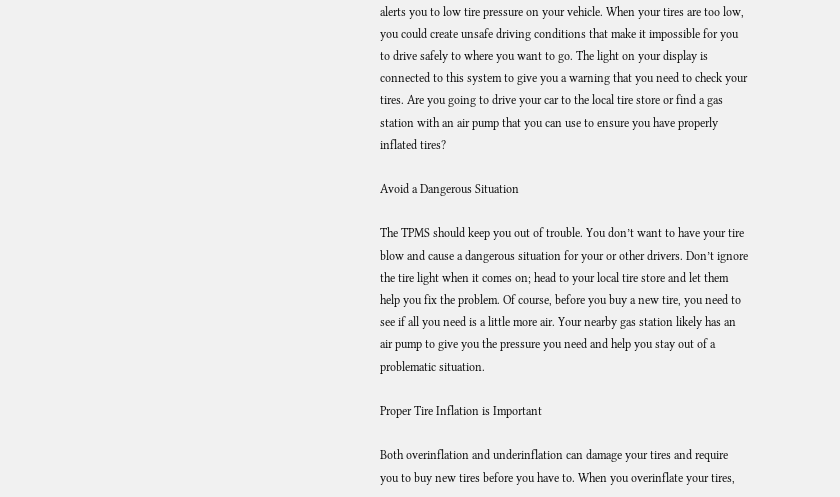alerts you to low tire pressure on your vehicle. When your tires are too low, you could create unsafe driving conditions that make it impossible for you to drive safely to where you want to go. The light on your display is connected to this system to give you a warning that you need to check your tires. Are you going to drive your car to the local tire store or find a gas station with an air pump that you can use to ensure you have properly inflated tires?

Avoid a Dangerous Situation

The TPMS should keep you out of trouble. You don’t want to have your tire blow and cause a dangerous situation for your or other drivers. Don’t ignore the tire light when it comes on; head to your local tire store and let them help you fix the problem. Of course, before you buy a new tire, you need to see if all you need is a little more air. Your nearby gas station likely has an air pump to give you the pressure you need and help you stay out of a problematic situation.

Proper Tire Inflation is Important

Both overinflation and underinflation can damage your tires and require you to buy new tires before you have to. When you overinflate your tires,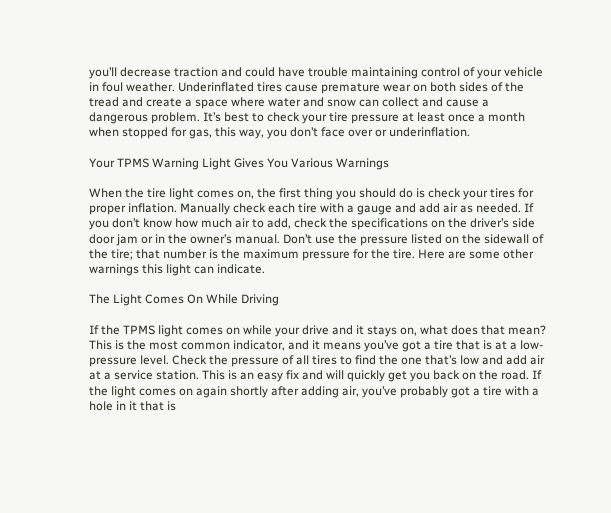you’ll decrease traction and could have trouble maintaining control of your vehicle in foul weather. Underinflated tires cause premature wear on both sides of the tread and create a space where water and snow can collect and cause a dangerous problem. It’s best to check your tire pressure at least once a month when stopped for gas, this way, you don’t face over or underinflation.

Your TPMS Warning Light Gives You Various Warnings

When the tire light comes on, the first thing you should do is check your tires for proper inflation. Manually check each tire with a gauge and add air as needed. If you don’t know how much air to add, check the specifications on the driver’s side door jam or in the owner’s manual. Don’t use the pressure listed on the sidewall of the tire; that number is the maximum pressure for the tire. Here are some other warnings this light can indicate.

The Light Comes On While Driving

If the TPMS light comes on while your drive and it stays on, what does that mean? This is the most common indicator, and it means you’ve got a tire that is at a low-pressure level. Check the pressure of all tires to find the one that’s low and add air at a service station. This is an easy fix and will quickly get you back on the road. If the light comes on again shortly after adding air, you’ve probably got a tire with a hole in it that is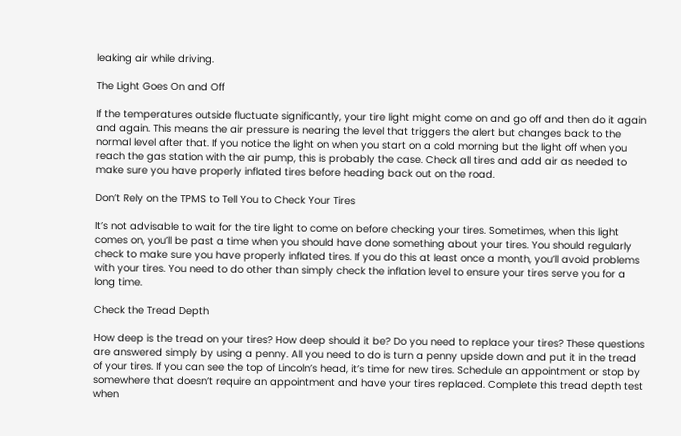leaking air while driving.

The Light Goes On and Off

If the temperatures outside fluctuate significantly, your tire light might come on and go off and then do it again and again. This means the air pressure is nearing the level that triggers the alert but changes back to the normal level after that. If you notice the light on when you start on a cold morning but the light off when you reach the gas station with the air pump, this is probably the case. Check all tires and add air as needed to make sure you have properly inflated tires before heading back out on the road.

Don’t Rely on the TPMS to Tell You to Check Your Tires

It’s not advisable to wait for the tire light to come on before checking your tires. Sometimes, when this light comes on, you’ll be past a time when you should have done something about your tires. You should regularly check to make sure you have properly inflated tires. If you do this at least once a month, you’ll avoid problems with your tires. You need to do other than simply check the inflation level to ensure your tires serve you for a long time.

Check the Tread Depth

How deep is the tread on your tires? How deep should it be? Do you need to replace your tires? These questions are answered simply by using a penny. All you need to do is turn a penny upside down and put it in the tread of your tires. If you can see the top of Lincoln’s head, it’s time for new tires. Schedule an appointment or stop by somewhere that doesn’t require an appointment and have your tires replaced. Complete this tread depth test when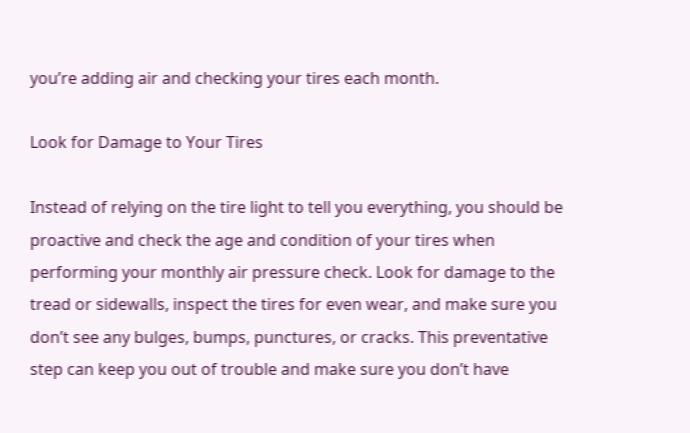you’re adding air and checking your tires each month.

Look for Damage to Your Tires

Instead of relying on the tire light to tell you everything, you should be proactive and check the age and condition of your tires when performing your monthly air pressure check. Look for damage to the tread or sidewalls, inspect the tires for even wear, and make sure you don’t see any bulges, bumps, punctures, or cracks. This preventative step can keep you out of trouble and make sure you don’t have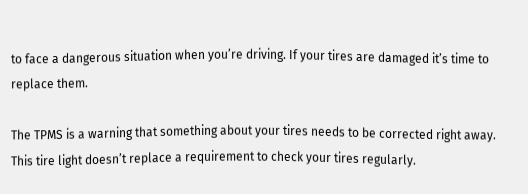to face a dangerous situation when you’re driving. If your tires are damaged it’s time to replace them.

The TPMS is a warning that something about your tires needs to be corrected right away. This tire light doesn’t replace a requirement to check your tires regularly.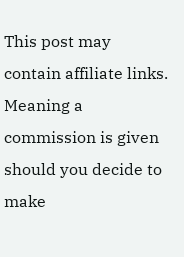This post may contain affiliate links. Meaning a commission is given should you decide to make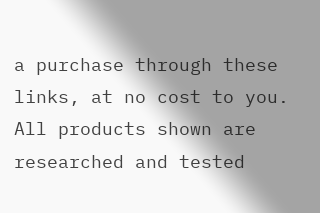a purchase through these links, at no cost to you. All products shown are researched and tested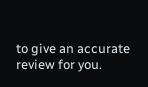to give an accurate review for you.